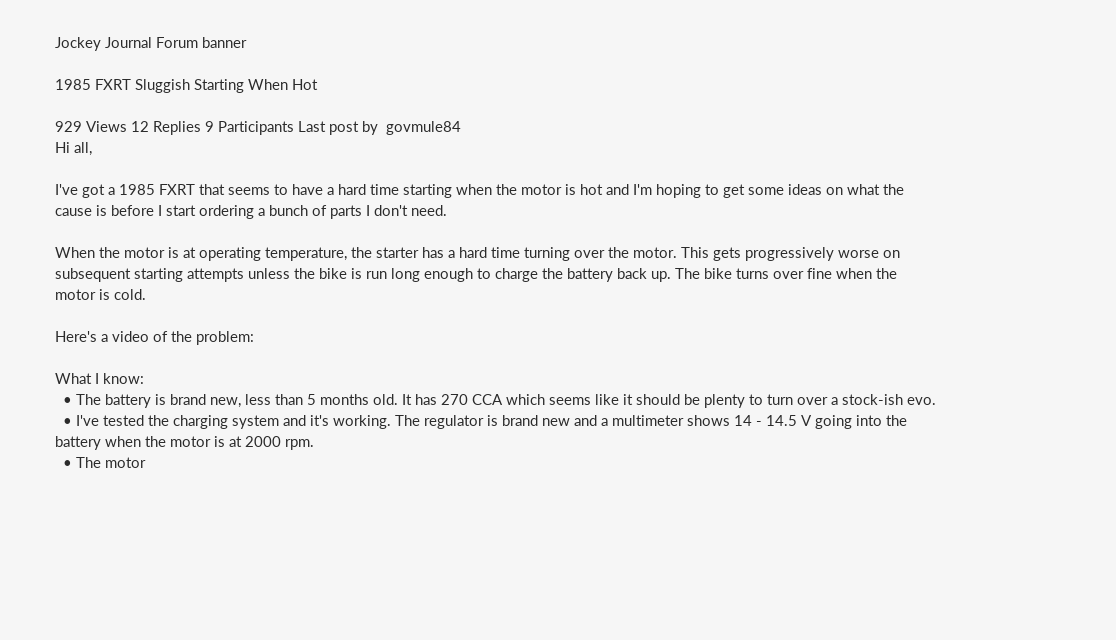Jockey Journal Forum banner

1985 FXRT Sluggish Starting When Hot

929 Views 12 Replies 9 Participants Last post by  govmule84
Hi all,

I've got a 1985 FXRT that seems to have a hard time starting when the motor is hot and I'm hoping to get some ideas on what the cause is before I start ordering a bunch of parts I don't need.

When the motor is at operating temperature, the starter has a hard time turning over the motor. This gets progressively worse on subsequent starting attempts unless the bike is run long enough to charge the battery back up. The bike turns over fine when the motor is cold.

Here's a video of the problem:

What I know:
  • The battery is brand new, less than 5 months old. It has 270 CCA which seems like it should be plenty to turn over a stock-ish evo.
  • I've tested the charging system and it's working. The regulator is brand new and a multimeter shows 14 - 14.5 V going into the battery when the motor is at 2000 rpm.
  • The motor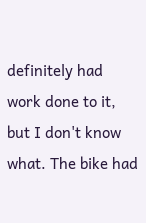definitely had work done to it, but I don't know what. The bike had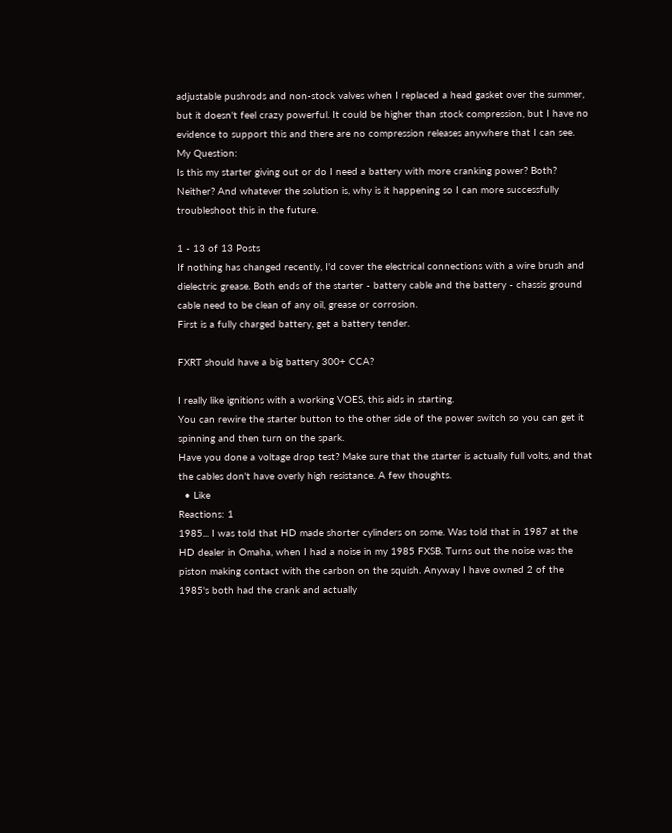adjustable pushrods and non-stock valves when I replaced a head gasket over the summer, but it doesn't feel crazy powerful. It could be higher than stock compression, but I have no evidence to support this and there are no compression releases anywhere that I can see.
My Question:
Is this my starter giving out or do I need a battery with more cranking power? Both? Neither? And whatever the solution is, why is it happening so I can more successfully troubleshoot this in the future.

1 - 13 of 13 Posts
If nothing has changed recently, I'd cover the electrical connections with a wire brush and dielectric grease. Both ends of the starter - battery cable and the battery - chassis ground cable need to be clean of any oil, grease or corrosion.
First is a fully charged battery, get a battery tender.

FXRT should have a big battery 300+ CCA?

I really like ignitions with a working VOES, this aids in starting.
You can rewire the starter button to the other side of the power switch so you can get it spinning and then turn on the spark.
Have you done a voltage drop test? Make sure that the starter is actually full volts, and that the cables don't have overly high resistance. A few thoughts.
  • Like
Reactions: 1
1985... I was told that HD made shorter cylinders on some. Was told that in 1987 at the HD dealer in Omaha, when I had a noise in my 1985 FXSB. Turns out the noise was the piston making contact with the carbon on the squish. Anyway I have owned 2 of the 1985's both had the crank and actually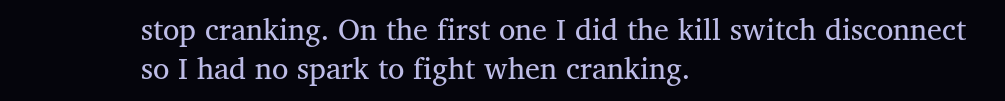stop cranking. On the first one I did the kill switch disconnect so I had no spark to fight when cranking.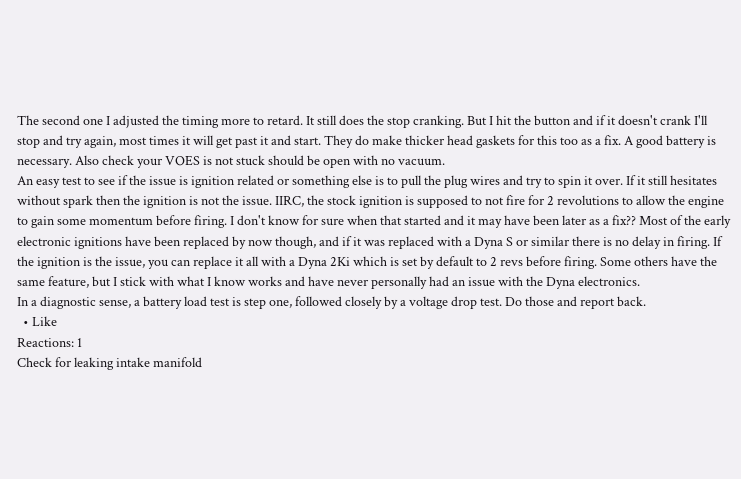The second one I adjusted the timing more to retard. It still does the stop cranking. But I hit the button and if it doesn't crank I'll stop and try again, most times it will get past it and start. They do make thicker head gaskets for this too as a fix. A good battery is necessary. Also check your VOES is not stuck should be open with no vacuum.
An easy test to see if the issue is ignition related or something else is to pull the plug wires and try to spin it over. If it still hesitates without spark then the ignition is not the issue. IIRC, the stock ignition is supposed to not fire for 2 revolutions to allow the engine to gain some momentum before firing. I don't know for sure when that started and it may have been later as a fix?? Most of the early electronic ignitions have been replaced by now though, and if it was replaced with a Dyna S or similar there is no delay in firing. If the ignition is the issue, you can replace it all with a Dyna 2Ki which is set by default to 2 revs before firing. Some others have the same feature, but I stick with what I know works and have never personally had an issue with the Dyna electronics.
In a diagnostic sense, a battery load test is step one, followed closely by a voltage drop test. Do those and report back.
  • Like
Reactions: 1
Check for leaking intake manifold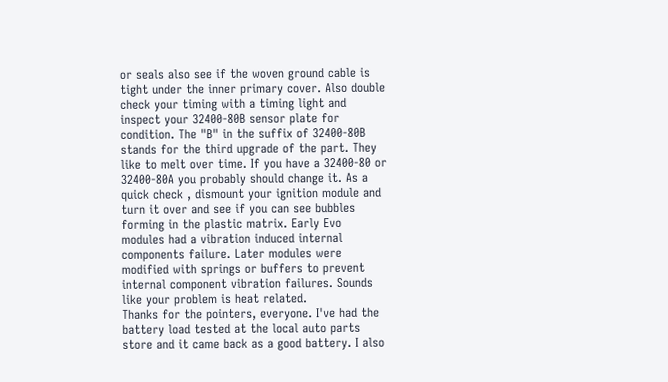or seals also see if the woven ground cable is tight under the inner primary cover. Also double check your timing with a timing light and inspect your 32400-80B sensor plate for condition. The "B" in the suffix of 32400-80B stands for the third upgrade of the part. They like to melt over time. If you have a 32400-80 or 32400-80A you probably should change it. As a quick check , dismount your ignition module and turn it over and see if you can see bubbles forming in the plastic matrix. Early Evo modules had a vibration induced internal components failure. Later modules were modified with springs or buffers to prevent internal component vibration failures. Sounds like your problem is heat related.
Thanks for the pointers, everyone. I've had the battery load tested at the local auto parts store and it came back as a good battery. I also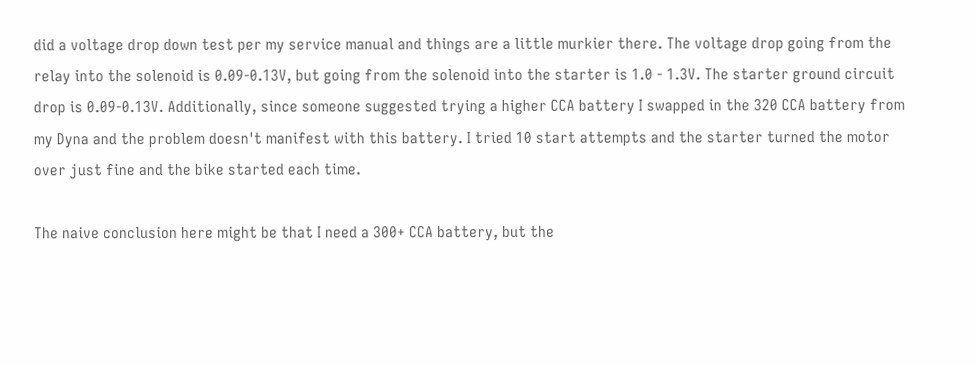did a voltage drop down test per my service manual and things are a little murkier there. The voltage drop going from the relay into the solenoid is 0.09-0.13V, but going from the solenoid into the starter is 1.0 - 1.3V. The starter ground circuit drop is 0.09-0.13V. Additionally, since someone suggested trying a higher CCA battery I swapped in the 320 CCA battery from my Dyna and the problem doesn't manifest with this battery. I tried 10 start attempts and the starter turned the motor over just fine and the bike started each time.

The naive conclusion here might be that I need a 300+ CCA battery, but the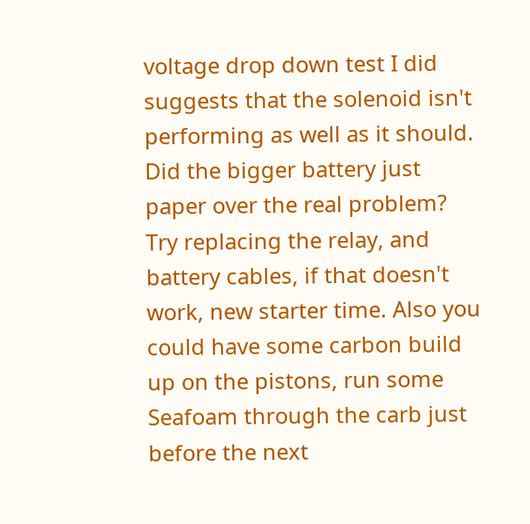voltage drop down test I did suggests that the solenoid isn't performing as well as it should. Did the bigger battery just paper over the real problem?
Try replacing the relay, and battery cables, if that doesn't work, new starter time. Also you could have some carbon build up on the pistons, run some Seafoam through the carb just before the next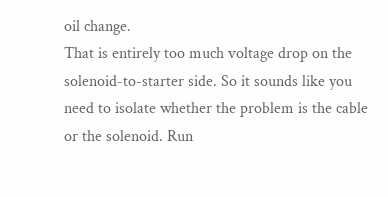oil change.
That is entirely too much voltage drop on the solenoid-to-starter side. So it sounds like you need to isolate whether the problem is the cable or the solenoid. Run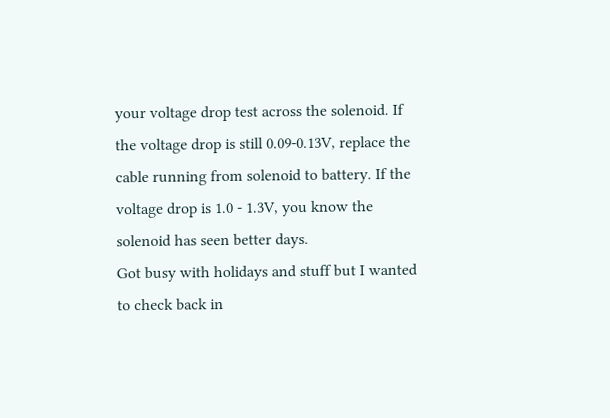your voltage drop test across the solenoid. If the voltage drop is still 0.09-0.13V, replace the cable running from solenoid to battery. If the voltage drop is 1.0 - 1.3V, you know the solenoid has seen better days.
Got busy with holidays and stuff but I wanted to check back in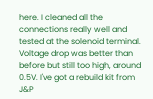here. I cleaned all the connections really well and tested at the solenoid terminal. Voltage drop was better than before but still too high, around 0.5V. I've got a rebuild kit from J&P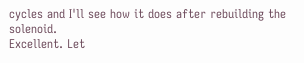cycles and I'll see how it does after rebuilding the solenoid.
Excellent. Let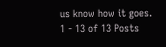us know how it goes.
1 - 13 of 13 Posts